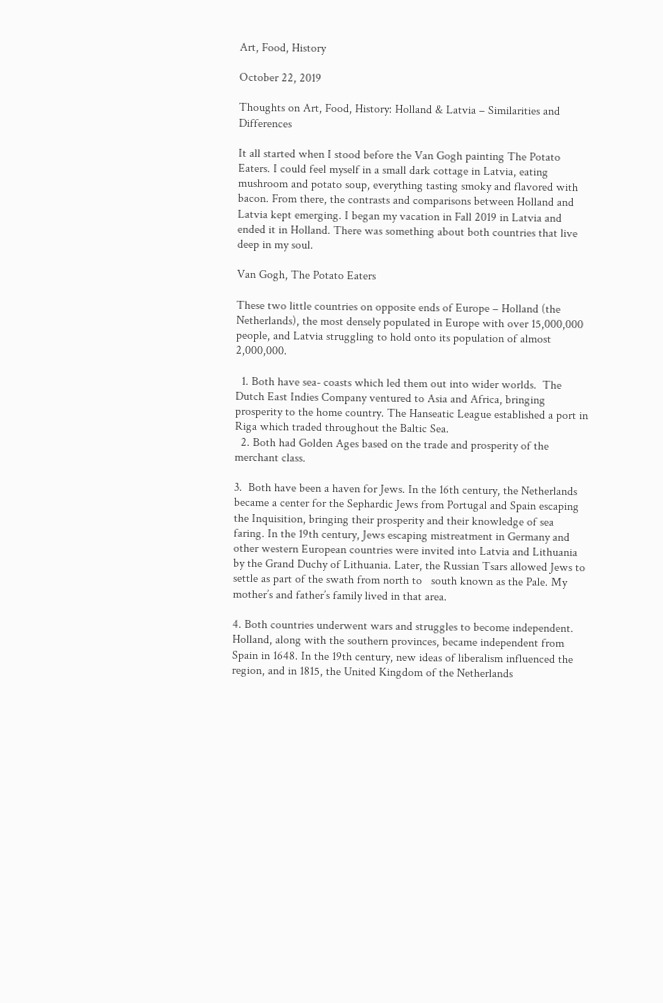Art, Food, History

October 22, 2019

Thoughts on Art, Food, History: Holland & Latvia – Similarities and Differences

It all started when I stood before the Van Gogh painting The Potato Eaters. I could feel myself in a small dark cottage in Latvia, eating mushroom and potato soup, everything tasting smoky and flavored with bacon. From there, the contrasts and comparisons between Holland and Latvia kept emerging. I began my vacation in Fall 2019 in Latvia and ended it in Holland. There was something about both countries that live deep in my soul.

Van Gogh, The Potato Eaters

These two little countries on opposite ends of Europe – Holland (the Netherlands), the most densely populated in Europe with over 15,000,000 people, and Latvia struggling to hold onto its population of almost 2,000,000.

  1. Both have sea- coasts which led them out into wider worlds.  The Dutch East Indies Company ventured to Asia and Africa, bringing prosperity to the home country. The Hanseatic League established a port in Riga which traded throughout the Baltic Sea.
  2. Both had Golden Ages based on the trade and prosperity of the merchant class.

3.  Both have been a haven for Jews. In the 16th century, the Netherlands became a center for the Sephardic Jews from Portugal and Spain escaping the Inquisition, bringing their prosperity and their knowledge of sea faring. In the 19th century, Jews escaping mistreatment in Germany and other western European countries were invited into Latvia and Lithuania by the Grand Duchy of Lithuania. Later, the Russian Tsars allowed Jews to settle as part of the swath from north to   south known as the Pale. My mother’s and father’s family lived in that area.

4. Both countries underwent wars and struggles to become independent. Holland, along with the southern provinces, became independent from Spain in 1648. In the 19th century, new ideas of liberalism influenced the region, and in 1815, the United Kingdom of the Netherlands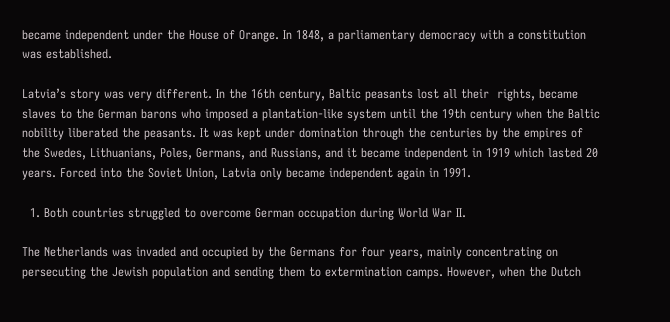became independent under the House of Orange. In 1848, a parliamentary democracy with a constitution was established.

Latvia’s story was very different. In the 16th century, Baltic peasants lost all their  rights, became slaves to the German barons who imposed a plantation-like system until the 19th century when the Baltic nobility liberated the peasants. It was kept under domination through the centuries by the empires of the Swedes, Lithuanians, Poles, Germans, and Russians, and it became independent in 1919 which lasted 20 years. Forced into the Soviet Union, Latvia only became independent again in 1991.

  1. Both countries struggled to overcome German occupation during World War II.

The Netherlands was invaded and occupied by the Germans for four years, mainly concentrating on persecuting the Jewish population and sending them to extermination camps. However, when the Dutch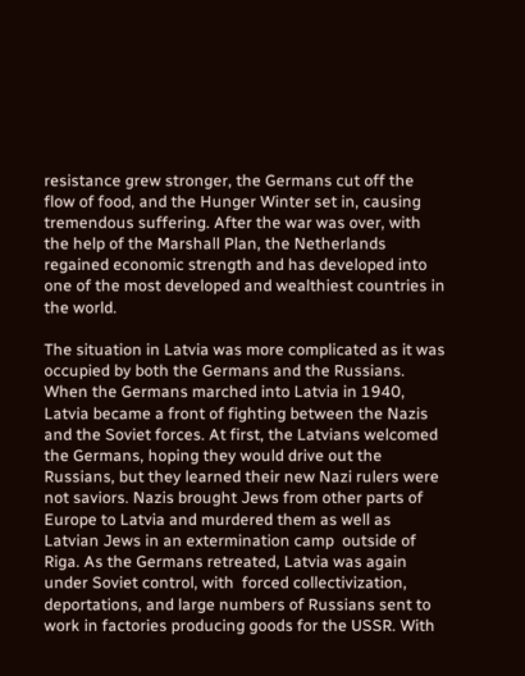resistance grew stronger, the Germans cut off the flow of food, and the Hunger Winter set in, causing tremendous suffering. After the war was over, with the help of the Marshall Plan, the Netherlands regained economic strength and has developed into one of the most developed and wealthiest countries in the world.

The situation in Latvia was more complicated as it was occupied by both the Germans and the Russians. When the Germans marched into Latvia in 1940, Latvia became a front of fighting between the Nazis and the Soviet forces. At first, the Latvians welcomed the Germans, hoping they would drive out the Russians, but they learned their new Nazi rulers were not saviors. Nazis brought Jews from other parts of Europe to Latvia and murdered them as well as Latvian Jews in an extermination camp  outside of Riga. As the Germans retreated, Latvia was again under Soviet control, with  forced collectivization, deportations, and large numbers of Russians sent to work in factories producing goods for the USSR. With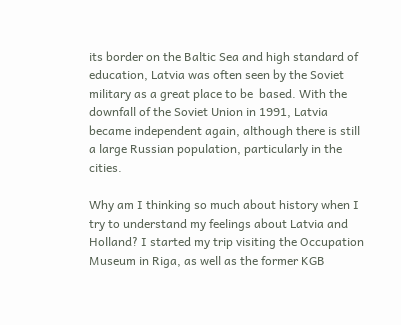its border on the Baltic Sea and high standard of education, Latvia was often seen by the Soviet military as a great place to be  based. With the downfall of the Soviet Union in 1991, Latvia became independent again, although there is still a large Russian population, particularly in the cities.

Why am I thinking so much about history when I try to understand my feelings about Latvia and Holland? I started my trip visiting the Occupation Museum in Riga, as well as the former KGB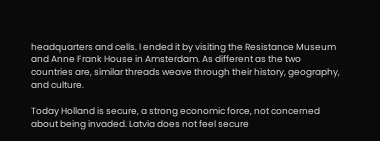headquarters and cells. I ended it by visiting the Resistance Museum and Anne Frank House in Amsterdam. As different as the two countries are, similar threads weave through their history, geography, and culture.

Today Holland is secure, a strong economic force, not concerned about being invaded. Latvia does not feel secure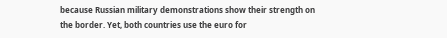because Russian military demonstrations show their strength on the border. Yet, both countries use the euro for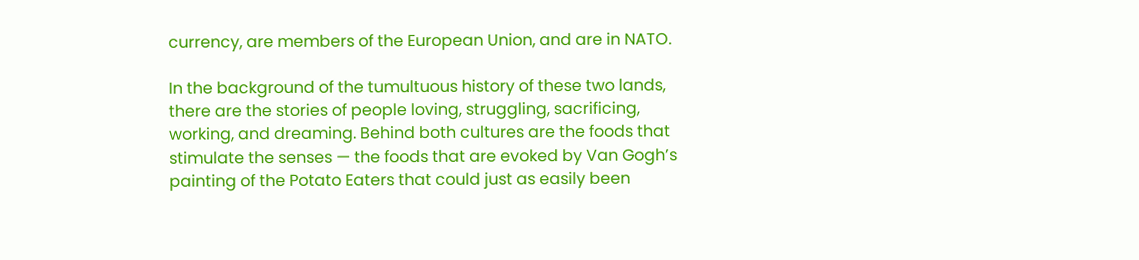currency, are members of the European Union, and are in NATO.

In the background of the tumultuous history of these two lands, there are the stories of people loving, struggling, sacrificing, working, and dreaming. Behind both cultures are the foods that stimulate the senses — the foods that are evoked by Van Gogh’s painting of the Potato Eaters that could just as easily been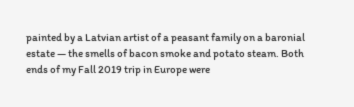painted by a Latvian artist of a peasant family on a baronial estate — the smells of bacon smoke and potato steam. Both ends of my Fall 2019 trip in Europe were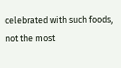celebrated with such foods, not the most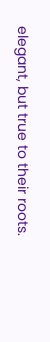elegant, but true to their roots.